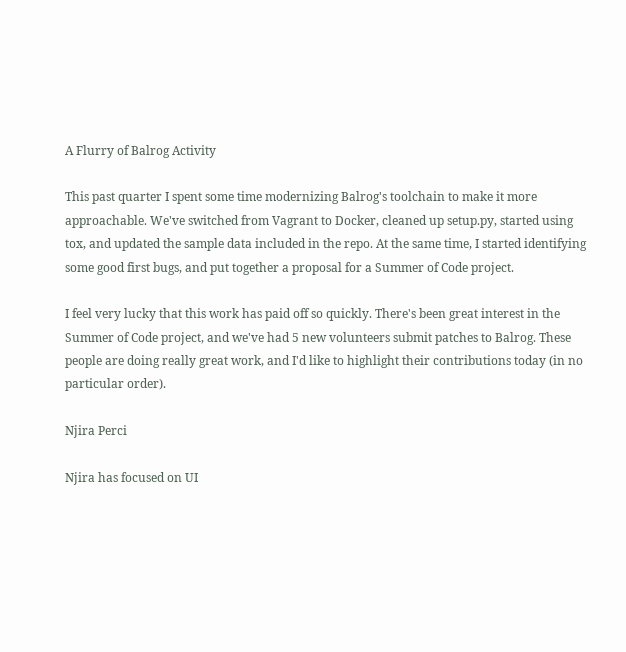A Flurry of Balrog Activity

This past quarter I spent some time modernizing Balrog's toolchain to make it more approachable. We've switched from Vagrant to Docker, cleaned up setup.py, started using tox, and updated the sample data included in the repo. At the same time, I started identifying some good first bugs, and put together a proposal for a Summer of Code project.

I feel very lucky that this work has paid off so quickly. There's been great interest in the Summer of Code project, and we've had 5 new volunteers submit patches to Balrog. These people are doing really great work, and I'd like to highlight their contributions today (in no particular order).

Njira Perci

Njira has focused on UI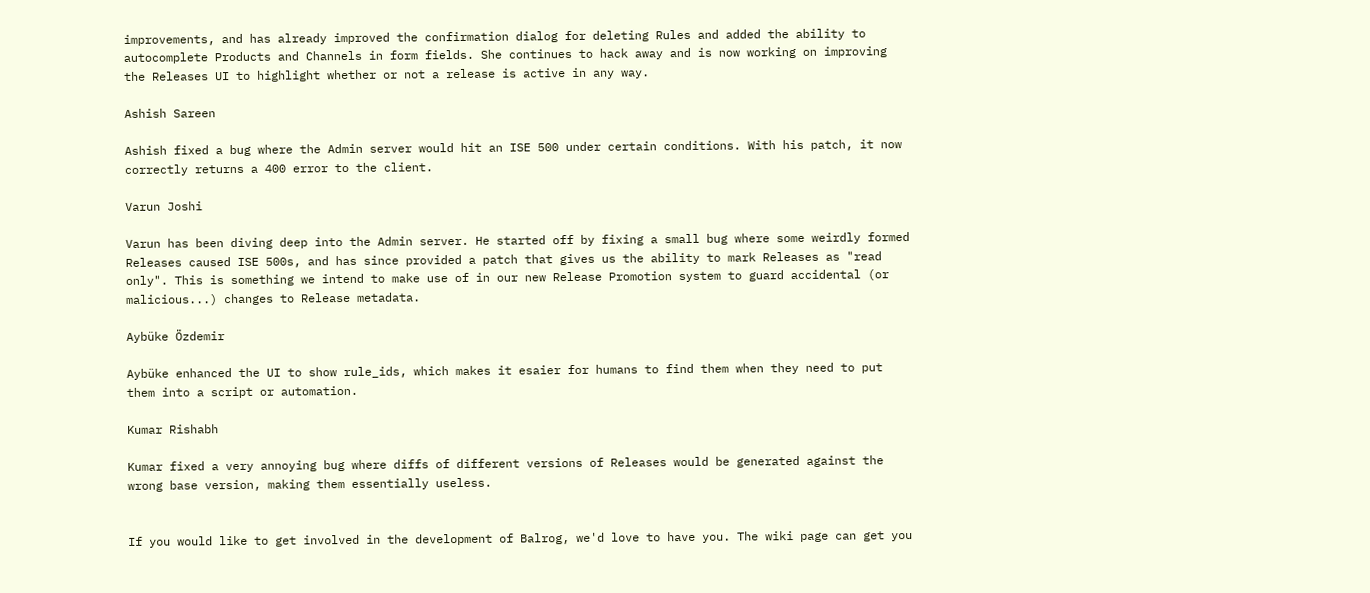improvements, and has already improved the confirmation dialog for deleting Rules and added the ability to autocomplete Products and Channels in form fields. She continues to hack away and is now working on improving the Releases UI to highlight whether or not a release is active in any way.

Ashish Sareen

Ashish fixed a bug where the Admin server would hit an ISE 500 under certain conditions. With his patch, it now correctly returns a 400 error to the client.

Varun Joshi

Varun has been diving deep into the Admin server. He started off by fixing a small bug where some weirdly formed Releases caused ISE 500s, and has since provided a patch that gives us the ability to mark Releases as "read only". This is something we intend to make use of in our new Release Promotion system to guard accidental (or malicious...) changes to Release metadata.

Aybüke Özdemir

Aybüke enhanced the UI to show rule_ids, which makes it esaier for humans to find them when they need to put them into a script or automation.

Kumar Rishabh

Kumar fixed a very annoying bug where diffs of different versions of Releases would be generated against the wrong base version, making them essentially useless.


If you would like to get involved in the development of Balrog, we'd love to have you. The wiki page can get you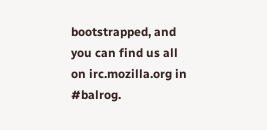bootstrapped, and you can find us all on irc.mozilla.org in #balrog.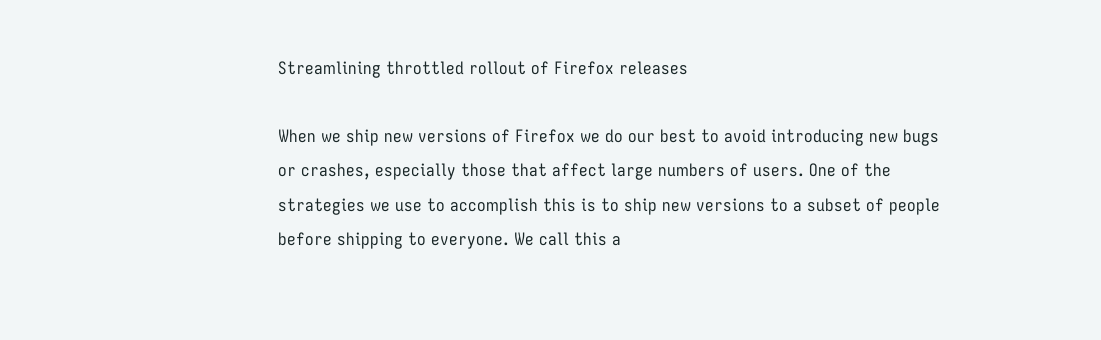Streamlining throttled rollout of Firefox releases

When we ship new versions of Firefox we do our best to avoid introducing new bugs or crashes, especially those that affect large numbers of users. One of the strategies we use to accomplish this is to ship new versions to a subset of people before shipping to everyone. We call this a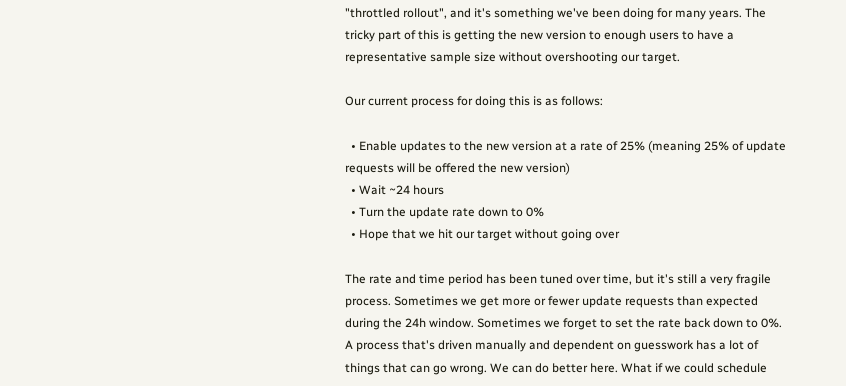"throttled rollout", and it's something we've been doing for many years. The tricky part of this is getting the new version to enough users to have a representative sample size without overshooting our target.

Our current process for doing this is as follows:

  • Enable updates to the new version at a rate of 25% (meaning 25% of update requests will be offered the new version)
  • Wait ~24 hours
  • Turn the update rate down to 0%
  • Hope that we hit our target without going over

The rate and time period has been tuned over time, but it's still a very fragile process. Sometimes we get more or fewer update requests than expected during the 24h window. Sometimes we forget to set the rate back down to 0%. A process that's driven manually and dependent on guesswork has a lot of things that can go wrong. We can do better here. What if we could schedule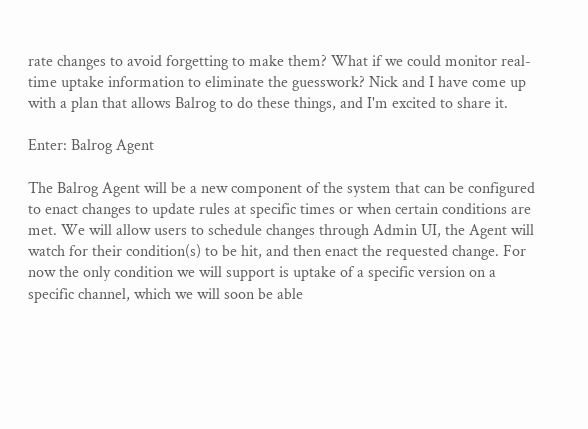rate changes to avoid forgetting to make them? What if we could monitor real-time uptake information to eliminate the guesswork? Nick and I have come up with a plan that allows Balrog to do these things, and I'm excited to share it.

Enter: Balrog Agent

The Balrog Agent will be a new component of the system that can be configured to enact changes to update rules at specific times or when certain conditions are met. We will allow users to schedule changes through Admin UI, the Agent will watch for their condition(s) to be hit, and then enact the requested change. For now the only condition we will support is uptake of a specific version on a specific channel, which we will soon be able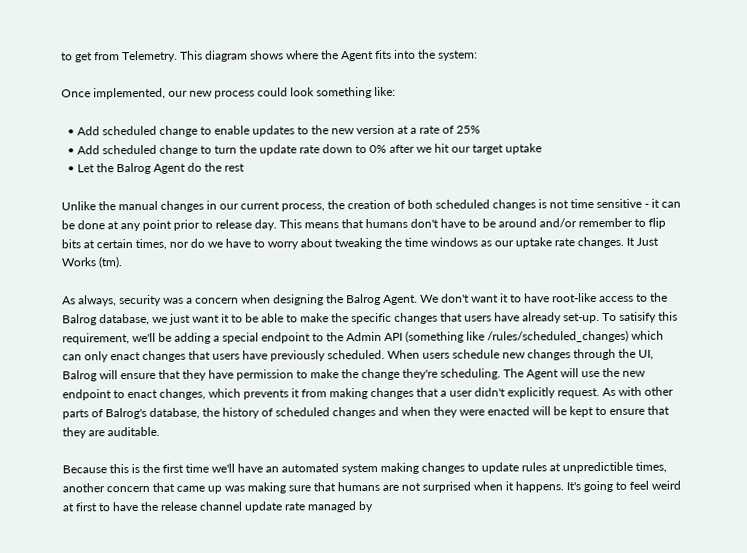to get from Telemetry. This diagram shows where the Agent fits into the system:

Once implemented, our new process could look something like:

  • Add scheduled change to enable updates to the new version at a rate of 25%
  • Add scheduled change to turn the update rate down to 0% after we hit our target uptake
  • Let the Balrog Agent do the rest

Unlike the manual changes in our current process, the creation of both scheduled changes is not time sensitive - it can be done at any point prior to release day. This means that humans don't have to be around and/or remember to flip bits at certain times, nor do we have to worry about tweaking the time windows as our uptake rate changes. It Just Works (tm).

As always, security was a concern when designing the Balrog Agent. We don't want it to have root-like access to the Balrog database, we just want it to be able to make the specific changes that users have already set-up. To satisify this requirement, we'll be adding a special endpoint to the Admin API (something like /rules/scheduled_changes) which can only enact changes that users have previously scheduled. When users schedule new changes through the UI, Balrog will ensure that they have permission to make the change they're scheduling. The Agent will use the new endpoint to enact changes, which prevents it from making changes that a user didn't explicitly request. As with other parts of Balrog's database, the history of scheduled changes and when they were enacted will be kept to ensure that they are auditable.

Because this is the first time we'll have an automated system making changes to update rules at unpredictible times, another concern that came up was making sure that humans are not surprised when it happens. It's going to feel weird at first to have the release channel update rate managed by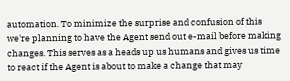automation. To minimize the surprise and confusion of this we're planning to have the Agent send out e-mail before making changes. This serves as a heads up us humans and gives us time to react if the Agent is about to make a change that may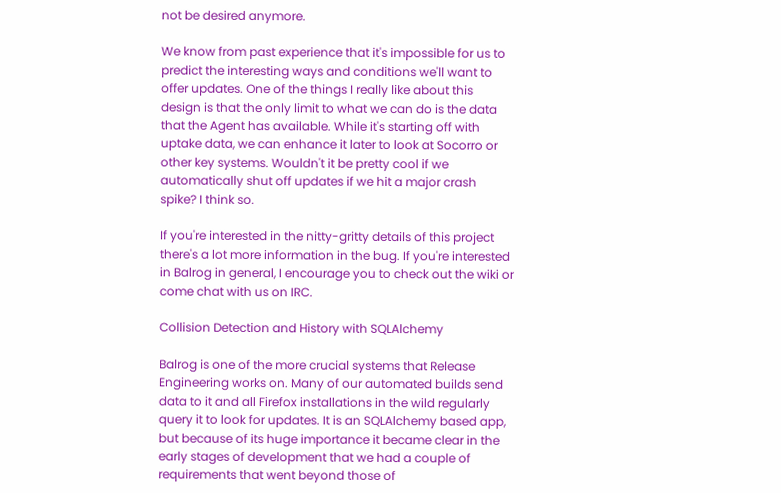not be desired anymore.

We know from past experience that it's impossible for us to predict the interesting ways and conditions we'll want to offer updates. One of the things I really like about this design is that the only limit to what we can do is the data that the Agent has available. While it's starting off with uptake data, we can enhance it later to look at Socorro or other key systems. Wouldn't it be pretty cool if we automatically shut off updates if we hit a major crash spike? I think so.

If you're interested in the nitty-gritty details of this project there's a lot more information in the bug. If you're interested in Balrog in general, I encourage you to check out the wiki or come chat with us on IRC.

Collision Detection and History with SQLAlchemy

Balrog is one of the more crucial systems that Release Engineering works on. Many of our automated builds send data to it and all Firefox installations in the wild regularly query it to look for updates. It is an SQLAlchemy based app, but because of its huge importance it became clear in the early stages of development that we had a couple of requirements that went beyond those of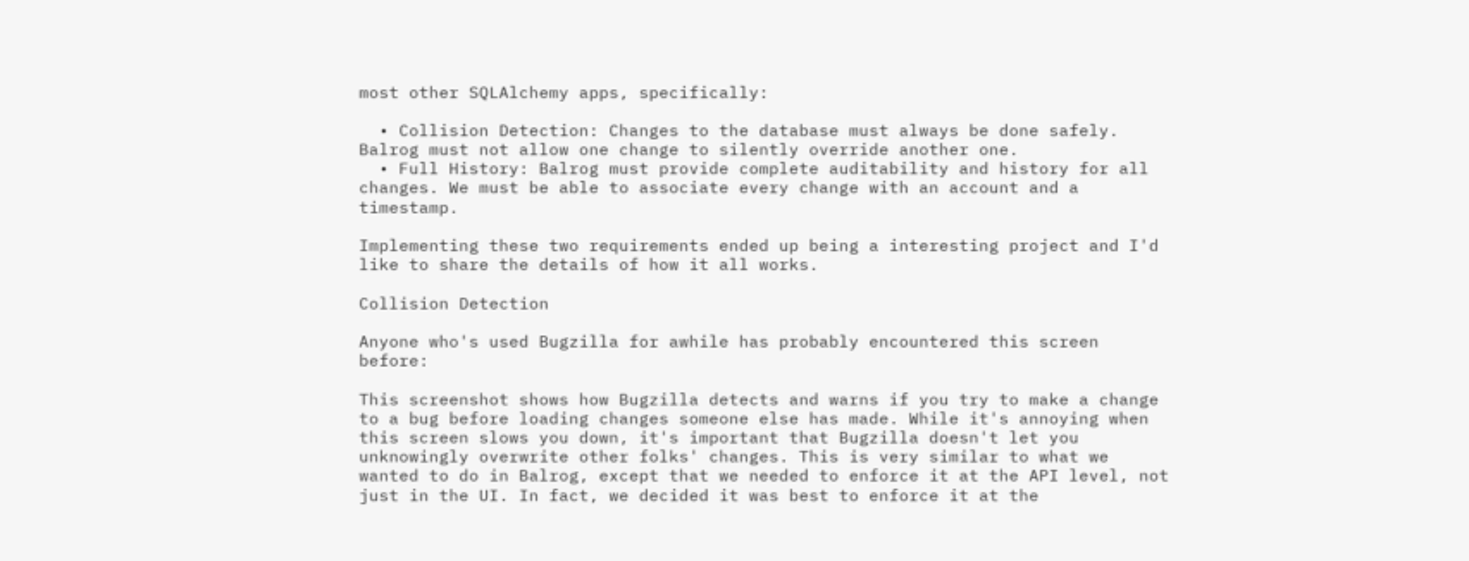most other SQLAlchemy apps, specifically:

  • Collision Detection: Changes to the database must always be done safely. Balrog must not allow one change to silently override another one.
  • Full History: Balrog must provide complete auditability and history for all changes. We must be able to associate every change with an account and a timestamp.

Implementing these two requirements ended up being a interesting project and I'd like to share the details of how it all works.

Collision Detection

Anyone who's used Bugzilla for awhile has probably encountered this screen before:

This screenshot shows how Bugzilla detects and warns if you try to make a change to a bug before loading changes someone else has made. While it's annoying when this screen slows you down, it's important that Bugzilla doesn't let you unknowingly overwrite other folks' changes. This is very similar to what we wanted to do in Balrog, except that we needed to enforce it at the API level, not just in the UI. In fact, we decided it was best to enforce it at the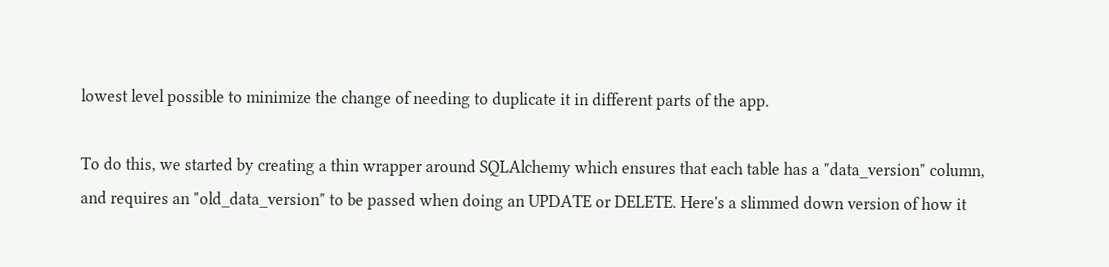lowest level possible to minimize the change of needing to duplicate it in different parts of the app.

To do this, we started by creating a thin wrapper around SQLAlchemy which ensures that each table has a "data_version" column, and requires an "old_data_version" to be passed when doing an UPDATE or DELETE. Here's a slimmed down version of how it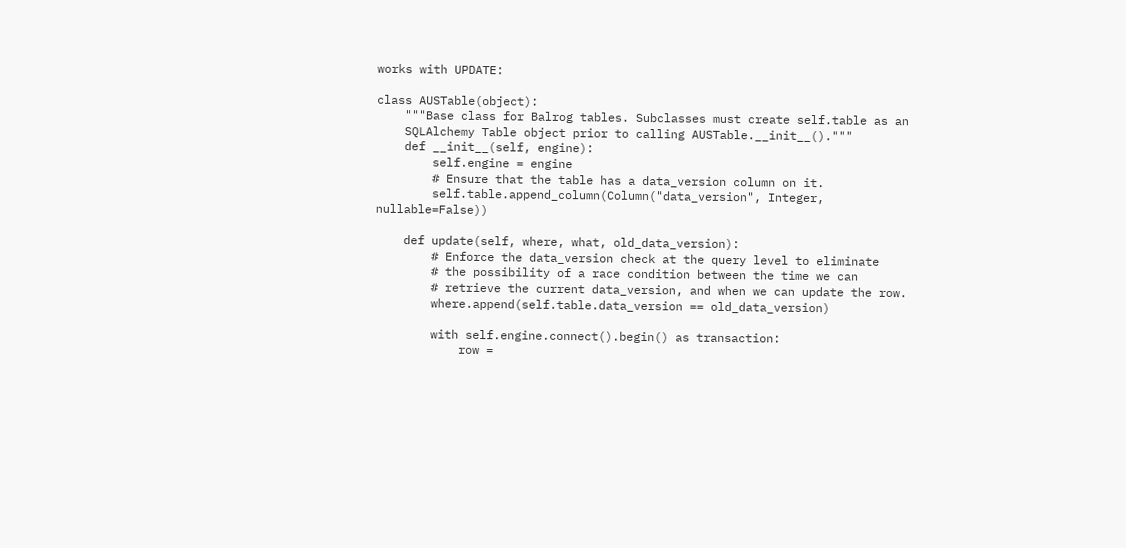works with UPDATE:

class AUSTable(object):
    """Base class for Balrog tables. Subclasses must create self.table as an
    SQLAlchemy Table object prior to calling AUSTable.__init__()."""
    def __init__(self, engine):
        self.engine = engine
        # Ensure that the table has a data_version column on it.
        self.table.append_column(Column("data_version", Integer, nullable=False))

    def update(self, where, what, old_data_version):
        # Enforce the data_version check at the query level to eliminate
        # the possibility of a race condition between the time we can
        # retrieve the current data_version, and when we can update the row.
        where.append(self.table.data_version == old_data_version)

        with self.engine.connect().begin() as transaction:
            row =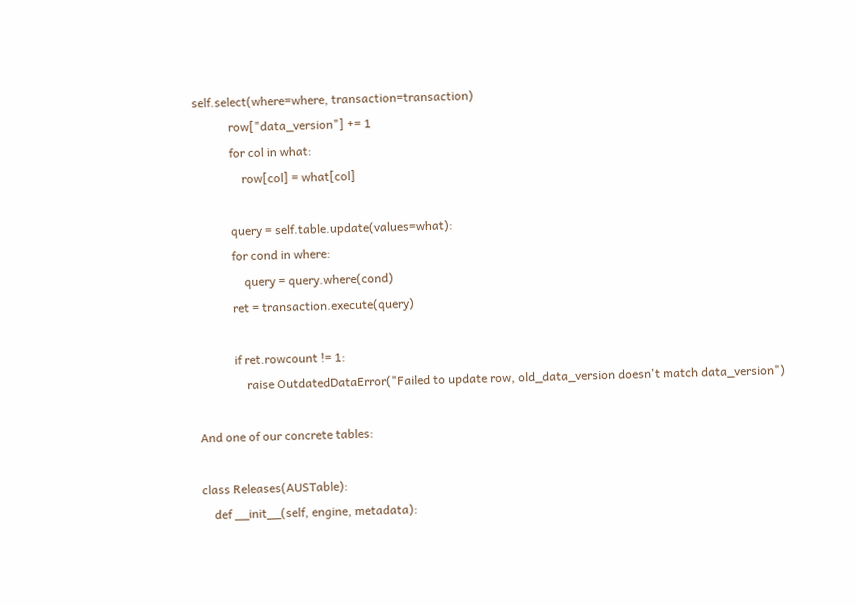self.select(where=where, transaction=transaction)
            row["data_version"] += 1
            for col in what:
                row[col] = what[col]

            query = self.table.update(values=what):
            for cond in where:
                query = query.where(cond)
            ret = transaction.execute(query)

            if ret.rowcount != 1:
                raise OutdatedDataError("Failed to update row, old_data_version doesn't match data_version")

And one of our concrete tables:

class Releases(AUSTable):
    def __init__(self, engine, metadata):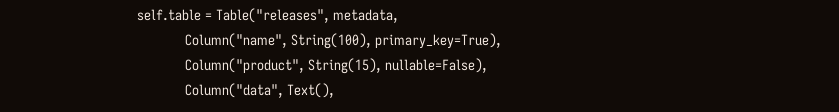self.table = Table("releases", metadata,
            Column("name", String(100), primary_key=True),
            Column("product", String(15), nullable=False),
            Column("data", Text(),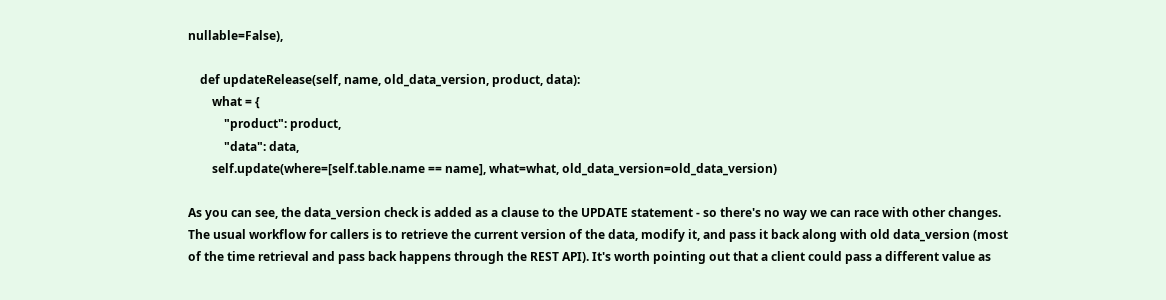nullable=False),

    def updateRelease(self, name, old_data_version, product, data):
        what = {
            "product": product,
            "data": data,
        self.update(where=[self.table.name == name], what=what, old_data_version=old_data_version)

As you can see, the data_version check is added as a clause to the UPDATE statement - so there's no way we can race with other changes. The usual workflow for callers is to retrieve the current version of the data, modify it, and pass it back along with old data_version (most of the time retrieval and pass back happens through the REST API). It's worth pointing out that a client could pass a different value as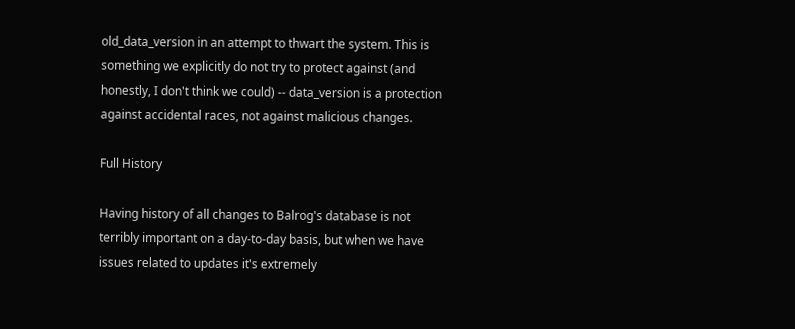old_data_version in an attempt to thwart the system. This is something we explicitly do not try to protect against (and honestly, I don't think we could) -- data_version is a protection against accidental races, not against malicious changes.

Full History

Having history of all changes to Balrog's database is not terribly important on a day-to-day basis, but when we have issues related to updates it's extremely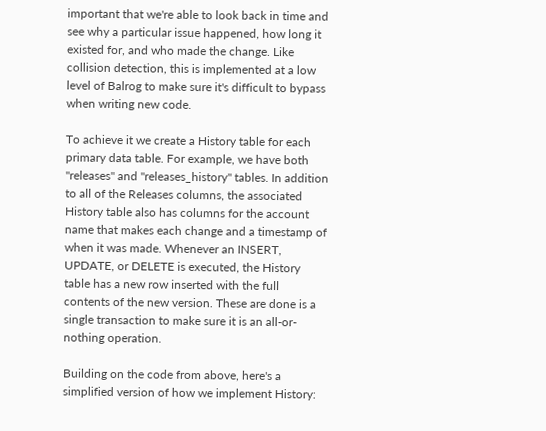important that we're able to look back in time and see why a particular issue happened, how long it existed for, and who made the change. Like collision detection, this is implemented at a low level of Balrog to make sure it's difficult to bypass when writing new code.

To achieve it we create a History table for each primary data table. For example, we have both "releases" and "releases_history" tables. In addition to all of the Releases columns, the associated History table also has columns for the account name that makes each change and a timestamp of when it was made. Whenever an INSERT, UPDATE, or DELETE is executed, the History table has a new row inserted with the full contents of the new version. These are done is a single transaction to make sure it is an all-or-nothing operation.

Building on the code from above, here's a simplified version of how we implement History: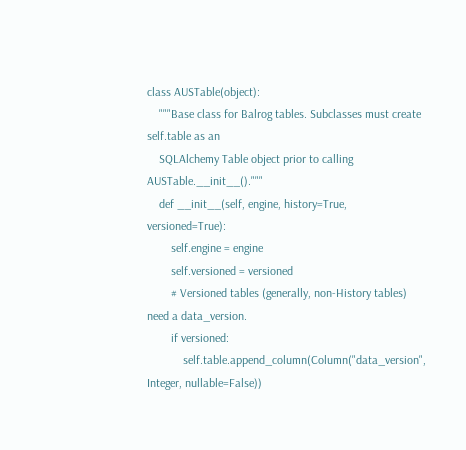class AUSTable(object):
    """Base class for Balrog tables. Subclasses must create self.table as an
    SQLAlchemy Table object prior to calling AUSTable.__init__()."""
    def __init__(self, engine, history=True, versioned=True):
        self.engine = engine
        self.versioned = versioned
        # Versioned tables (generally, non-History tables) need a data_version.
        if versioned:
            self.table.append_column(Column("data_version", Integer, nullable=False))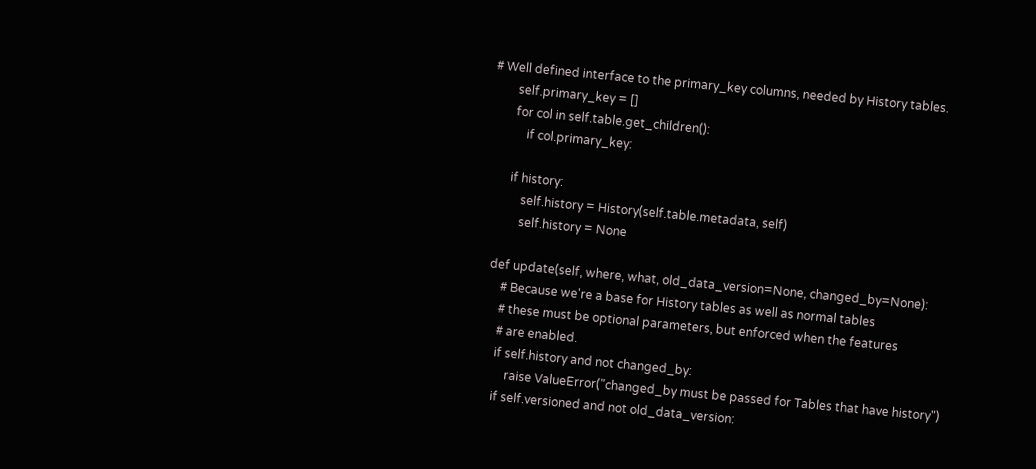# Well defined interface to the primary_key columns, needed by History tables.
        self.primary_key = []
        for col in self.table.get_children():
            if col.primary_key:

        if history:
            self.history = History(self.table.metadata, self)
            self.history = None

    def update(self, where, what, old_data_version=None, changed_by=None):
        # Because we're a base for History tables as well as normal tables
        # these must be optional parameters, but enforced when the features
        # are enabled.
        if self.history and not changed_by:
            raise ValueError("changed_by must be passed for Tables that have history")
        if self.versioned and not old_data_version: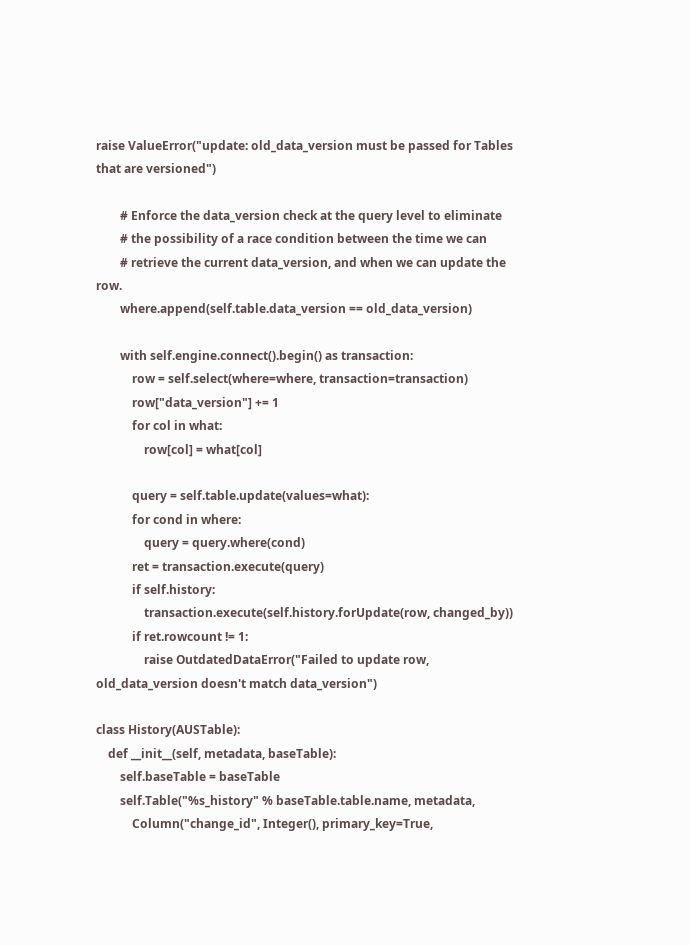raise ValueError("update: old_data_version must be passed for Tables that are versioned")

        # Enforce the data_version check at the query level to eliminate
        # the possibility of a race condition between the time we can
        # retrieve the current data_version, and when we can update the row.
        where.append(self.table.data_version == old_data_version)

        with self.engine.connect().begin() as transaction:
            row = self.select(where=where, transaction=transaction)
            row["data_version"] += 1
            for col in what:
                row[col] = what[col]

            query = self.table.update(values=what):
            for cond in where:
                query = query.where(cond)
            ret = transaction.execute(query)
            if self.history:
                transaction.execute(self.history.forUpdate(row, changed_by))
            if ret.rowcount != 1:
                raise OutdatedDataError("Failed to update row, old_data_version doesn't match data_version")

class History(AUSTable):
    def __init__(self, metadata, baseTable):
        self.baseTable = baseTable
        self.Table("%s_history" % baseTable.table.name, metadata,
            Column("change_id", Integer(), primary_key=True,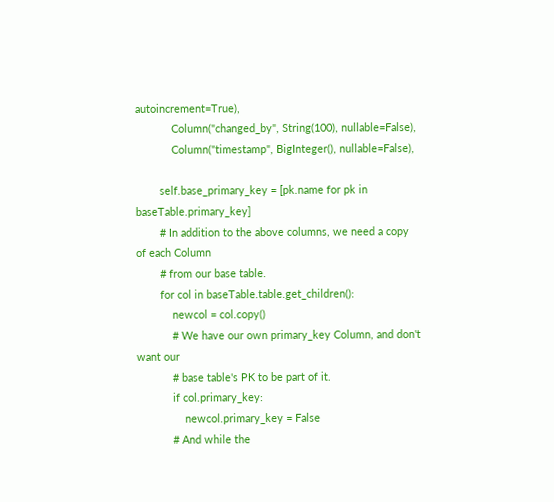autoincrement=True),
            Column("changed_by", String(100), nullable=False),
            Column("timestamp", BigInteger(), nullable=False),

        self.base_primary_key = [pk.name for pk in baseTable.primary_key]
        # In addition to the above columns, we need a copy of each Column
        # from our base table.
        for col in baseTable.table.get_children():
            newcol = col.copy()
            # We have our own primary_key Column, and don't want our
            # base table's PK to be part of it.
            if col.primary_key:
                newcol.primary_key = False
            # And while the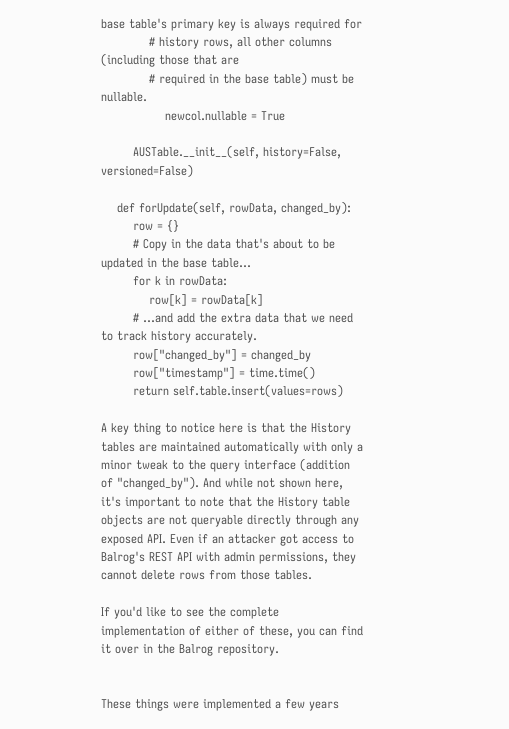base table's primary key is always required for
            # history rows, all other columns (including those that are
            # required in the base table) must be nullable.
                newcol.nullable = True

        AUSTable.__init__(self, history=False, versioned=False)

    def forUpdate(self, rowData, changed_by):
        row = {}
        # Copy in the data that's about to be updated in the base table...
        for k in rowData:
            row[k] = rowData[k]
        # ...and add the extra data that we need to track history accurately.
        row["changed_by"] = changed_by
        row["timestamp"] = time.time()
        return self.table.insert(values=rows)

A key thing to notice here is that the History tables are maintained automatically with only a minor tweak to the query interface (addition of "changed_by"). And while not shown here, it's important to note that the History table objects are not queryable directly through any exposed API. Even if an attacker got access to Balrog's REST API with admin permissions, they cannot delete rows from those tables.

If you'd like to see the complete implementation of either of these, you can find it over in the Balrog repository.


These things were implemented a few years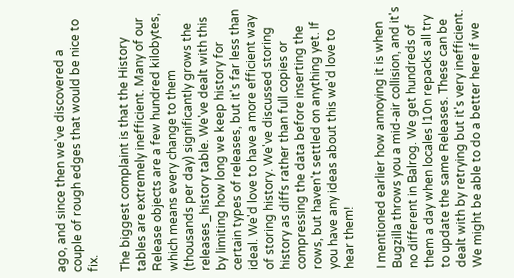ago, and since then we've discovered a couple of rough edges that would be nice to fix.

The biggest complaint is that the History tables are extremely inefficient. Many of our Release objects are a few hundred kilobytes, which means every change to them (thousands per day) significantly grows the releases_history table. We've dealt with this by limiting how long we keep history for certain types of releases, but it's far less than ideal. We'd love to have a more efficient way of storing history. We've discussed storing history as diffs rather than full copies or compressing the data before inserting the rows, but haven't settled on anything yet. If you have any ideas about this we'd love to hear them!

I mentioned earlier how annoying it is when Bugzilla throws you a mid-air collision, and it's no different in Balrog. We get hundreds of them a day when locales l10n repacks all try to update the same Releases. These can be dealt with by retrying but it's very inefficient. We might be able to do a better here if we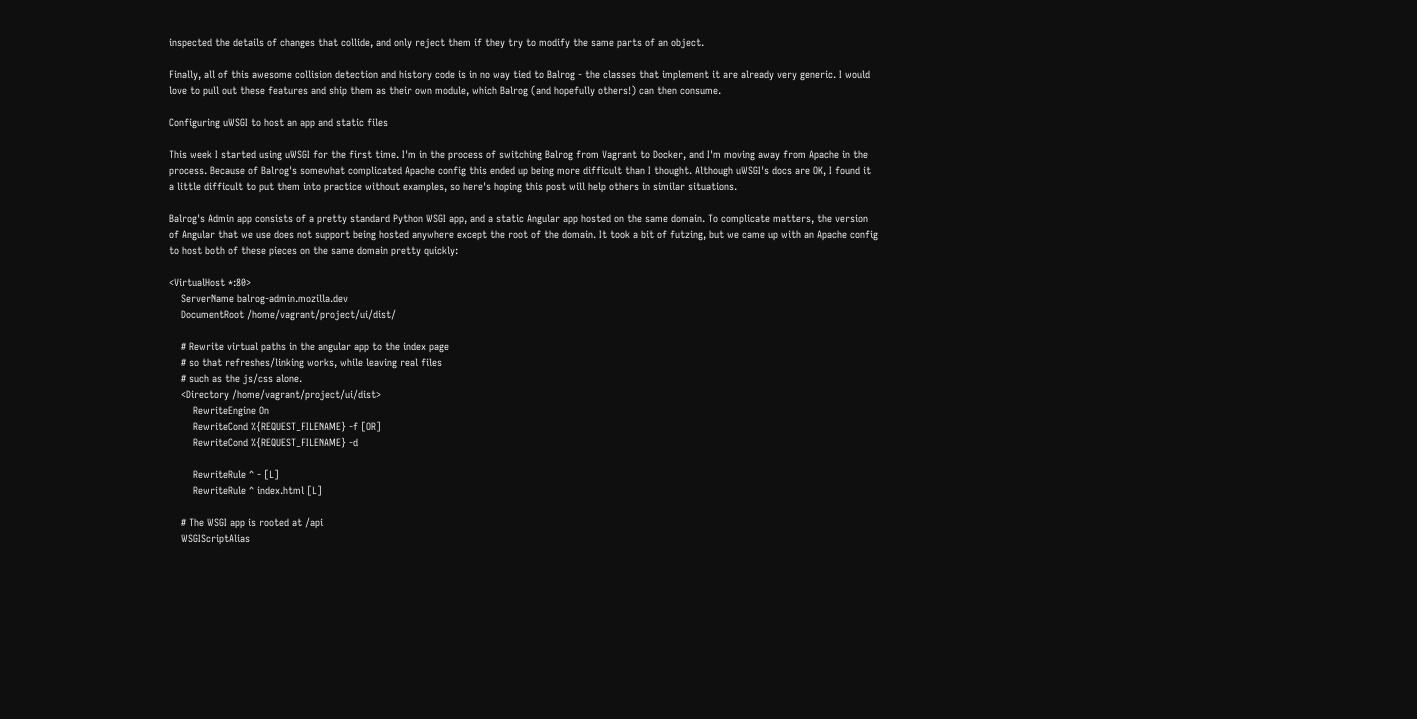inspected the details of changes that collide, and only reject them if they try to modify the same parts of an object.

Finally, all of this awesome collision detection and history code is in no way tied to Balrog - the classes that implement it are already very generic. I would love to pull out these features and ship them as their own module, which Balrog (and hopefully others!) can then consume.

Configuring uWSGI to host an app and static files

This week I started using uWSGI for the first time. I'm in the process of switching Balrog from Vagrant to Docker, and I'm moving away from Apache in the process. Because of Balrog's somewhat complicated Apache config this ended up being more difficult than I thought. Although uWSGI's docs are OK, I found it a little difficult to put them into practice without examples, so here's hoping this post will help others in similar situations.

Balrog's Admin app consists of a pretty standard Python WSGI app, and a static Angular app hosted on the same domain. To complicate matters, the version of Angular that we use does not support being hosted anywhere except the root of the domain. It took a bit of futzing, but we came up with an Apache config to host both of these pieces on the same domain pretty quickly:

<VirtualHost *:80>
    ServerName balrog-admin.mozilla.dev
    DocumentRoot /home/vagrant/project/ui/dist/

    # Rewrite virtual paths in the angular app to the index page
    # so that refreshes/linking works, while leaving real files
    # such as the js/css alone.
    <Directory /home/vagrant/project/ui/dist>
        RewriteEngine On
        RewriteCond %{REQUEST_FILENAME} -f [OR]
        RewriteCond %{REQUEST_FILENAME} -d

        RewriteRule ^ - [L]
        RewriteRule ^ index.html [L]

    # The WSGI app is rooted at /api
    WSGIScriptAlias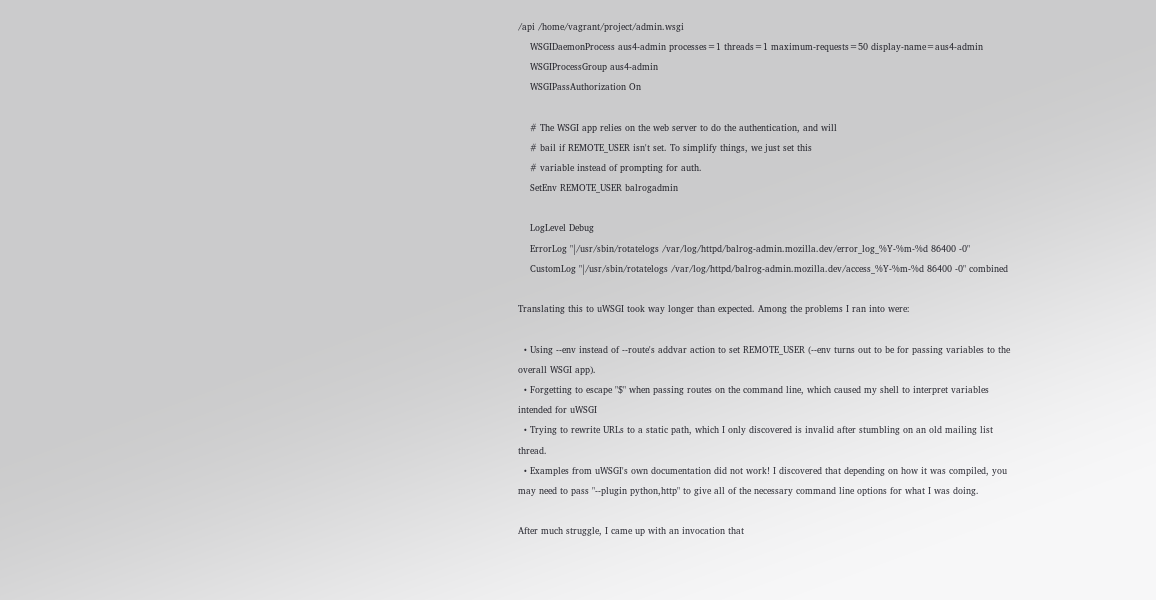/api /home/vagrant/project/admin.wsgi
    WSGIDaemonProcess aus4-admin processes=1 threads=1 maximum-requests=50 display-name=aus4-admin
    WSGIProcessGroup aus4-admin
    WSGIPassAuthorization On

    # The WSGI app relies on the web server to do the authentication, and will
    # bail if REMOTE_USER isn't set. To simplify things, we just set this
    # variable instead of prompting for auth.
    SetEnv REMOTE_USER balrogadmin

    LogLevel Debug
    ErrorLog "|/usr/sbin/rotatelogs /var/log/httpd/balrog-admin.mozilla.dev/error_log_%Y-%m-%d 86400 -0"
    CustomLog "|/usr/sbin/rotatelogs /var/log/httpd/balrog-admin.mozilla.dev/access_%Y-%m-%d 86400 -0" combined

Translating this to uWSGI took way longer than expected. Among the problems I ran into were:

  • Using --env instead of --route's addvar action to set REMOTE_USER (--env turns out to be for passing variables to the overall WSGI app).
  • Forgetting to escape "$" when passing routes on the command line, which caused my shell to interpret variables intended for uWSGI
  • Trying to rewrite URLs to a static path, which I only discovered is invalid after stumbling on an old mailing list thread.
  • Examples from uWSGI's own documentation did not work! I discovered that depending on how it was compiled, you may need to pass "--plugin python,http" to give all of the necessary command line options for what I was doing.

After much struggle, I came up with an invocation that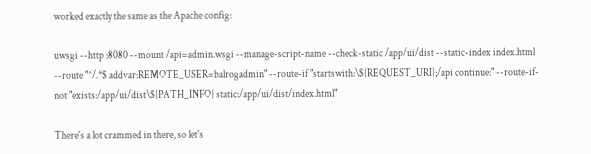worked exactly the same as the Apache config:

uwsgi --http :8080 --mount /api=admin.wsgi --manage-script-name --check-static /app/ui/dist --static-index index.html --route "^/.*$ addvar:REMOTE_USER=balrogadmin" --route-if "startswith:\${REQUEST_URI};/api continue:" --route-if-not "exists:/app/ui/dist\${PATH_INFO} static:/app/ui/dist/index.html"

There's a lot crammed in there, so let's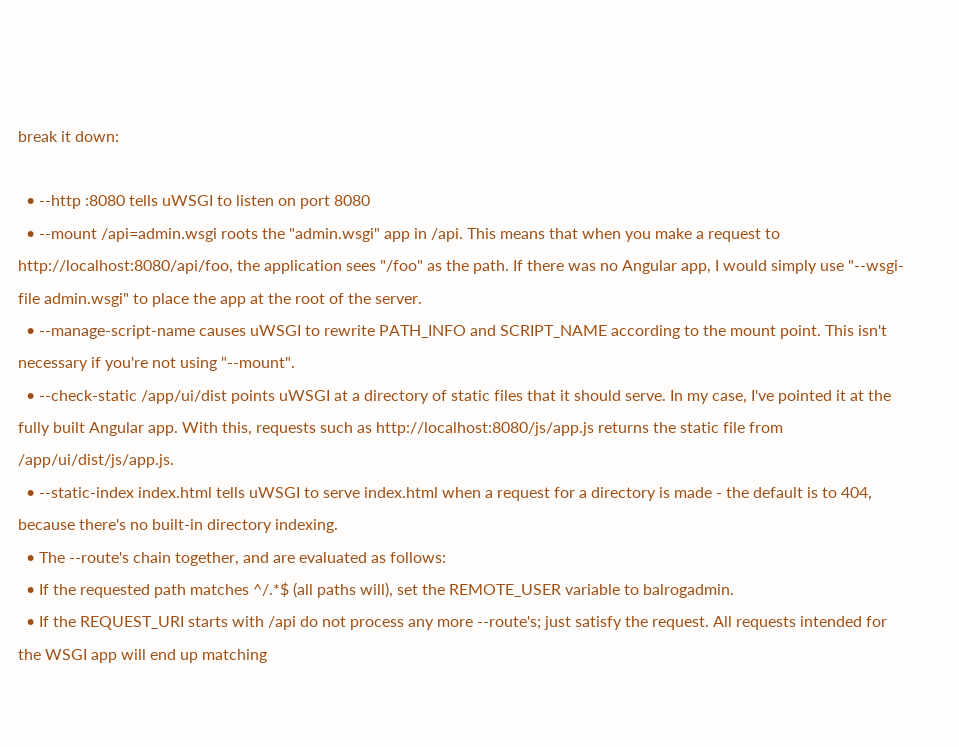break it down:

  • --http :8080 tells uWSGI to listen on port 8080
  • --mount /api=admin.wsgi roots the "admin.wsgi" app in /api. This means that when you make a request to http://localhost:8080/api/foo, the application sees "/foo" as the path. If there was no Angular app, I would simply use "--wsgi-file admin.wsgi" to place the app at the root of the server.
  • --manage-script-name causes uWSGI to rewrite PATH_INFO and SCRIPT_NAME according to the mount point. This isn't necessary if you're not using "--mount".
  • --check-static /app/ui/dist points uWSGI at a directory of static files that it should serve. In my case, I've pointed it at the fully built Angular app. With this, requests such as http://localhost:8080/js/app.js returns the static file from /app/ui/dist/js/app.js.
  • --static-index index.html tells uWSGI to serve index.html when a request for a directory is made - the default is to 404, because there's no built-in directory indexing.
  • The --route's chain together, and are evaluated as follows:
  • If the requested path matches ^/.*$ (all paths will), set the REMOTE_USER variable to balrogadmin.
  • If the REQUEST_URI starts with /api do not process any more --route's; just satisfy the request. All requests intended for the WSGI app will end up matching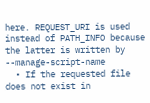here. REQUEST_URI is used instead of PATH_INFO because the latter is written by --manage-script-name
  • If the requested file does not exist in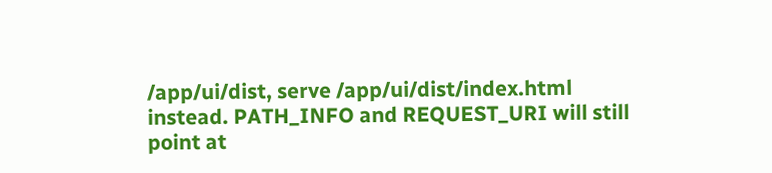/app/ui/dist, serve /app/ui/dist/index.html instead. PATH_INFO and REQUEST_URI will still point at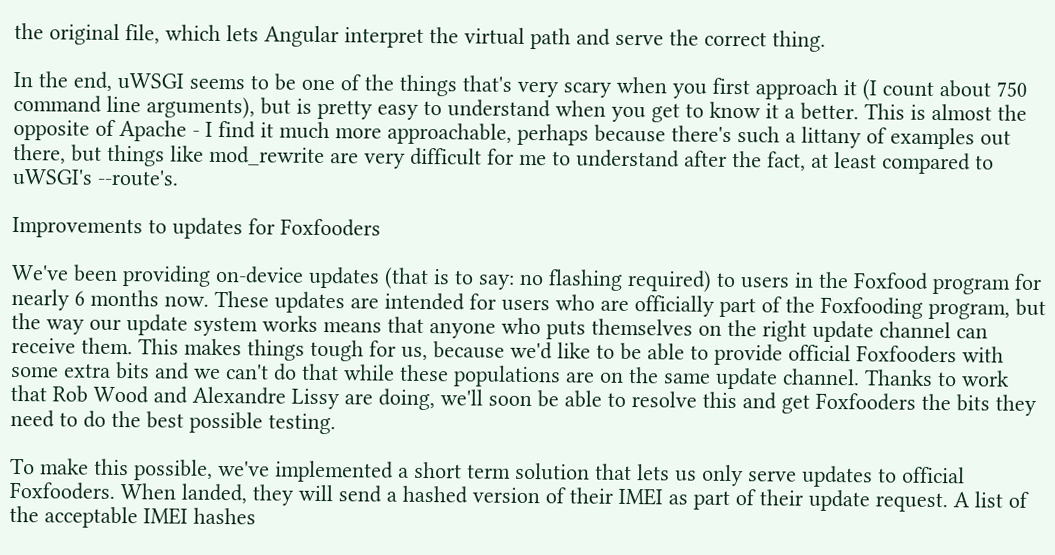the original file, which lets Angular interpret the virtual path and serve the correct thing.

In the end, uWSGI seems to be one of the things that's very scary when you first approach it (I count about 750 command line arguments), but is pretty easy to understand when you get to know it a better. This is almost the opposite of Apache - I find it much more approachable, perhaps because there's such a littany of examples out there, but things like mod_rewrite are very difficult for me to understand after the fact, at least compared to uWSGI's --route's.

Improvements to updates for Foxfooders

We've been providing on-device updates (that is to say: no flashing required) to users in the Foxfood program for nearly 6 months now. These updates are intended for users who are officially part of the Foxfooding program, but the way our update system works means that anyone who puts themselves on the right update channel can receive them. This makes things tough for us, because we'd like to be able to provide official Foxfooders with some extra bits and we can't do that while these populations are on the same update channel. Thanks to work that Rob Wood and Alexandre Lissy are doing, we'll soon be able to resolve this and get Foxfooders the bits they need to do the best possible testing.

To make this possible, we've implemented a short term solution that lets us only serve updates to official Foxfooders. When landed, they will send a hashed version of their IMEI as part of their update request. A list of the acceptable IMEI hashes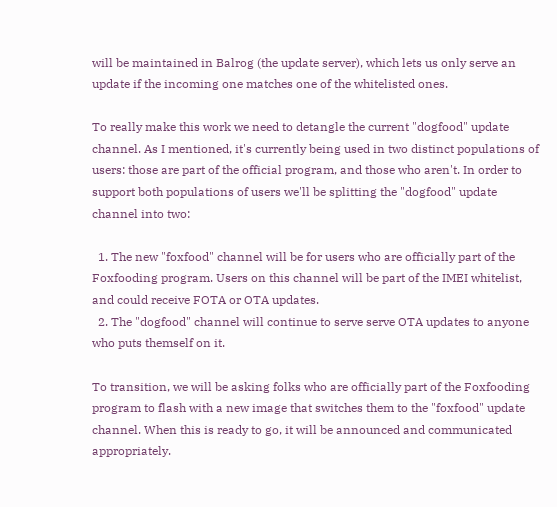will be maintained in Balrog (the update server), which lets us only serve an update if the incoming one matches one of the whitelisted ones.

To really make this work we need to detangle the current "dogfood" update channel. As I mentioned, it's currently being used in two distinct populations of users: those are part of the official program, and those who aren't. In order to support both populations of users we'll be splitting the "dogfood" update channel into two:

  1. The new "foxfood" channel will be for users who are officially part of the Foxfooding program. Users on this channel will be part of the IMEI whitelist, and could receive FOTA or OTA updates.
  2. The "dogfood" channel will continue to serve serve OTA updates to anyone who puts themself on it.

To transition, we will be asking folks who are officially part of the Foxfooding program to flash with a new image that switches them to the "foxfood" update channel. When this is ready to go, it will be announced and communicated appropriately.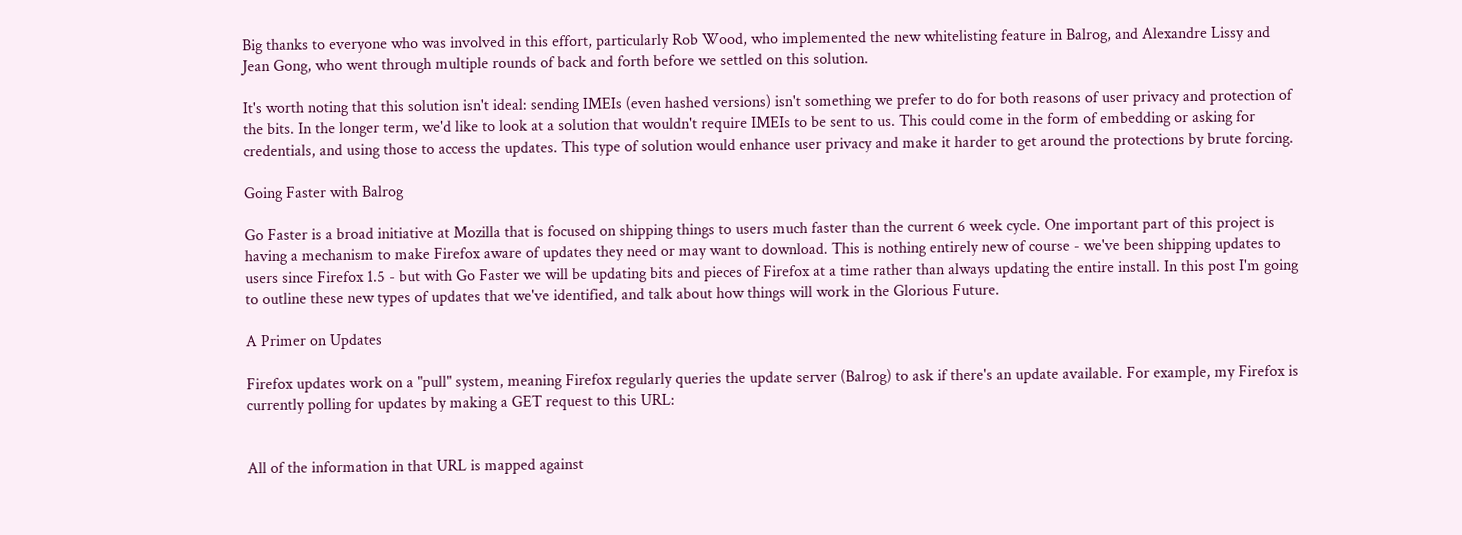Big thanks to everyone who was involved in this effort, particularly Rob Wood, who implemented the new whitelisting feature in Balrog, and Alexandre Lissy and Jean Gong, who went through multiple rounds of back and forth before we settled on this solution.

It's worth noting that this solution isn't ideal: sending IMEIs (even hashed versions) isn't something we prefer to do for both reasons of user privacy and protection of the bits. In the longer term, we'd like to look at a solution that wouldn't require IMEIs to be sent to us. This could come in the form of embedding or asking for credentials, and using those to access the updates. This type of solution would enhance user privacy and make it harder to get around the protections by brute forcing.

Going Faster with Balrog

Go Faster is a broad initiative at Mozilla that is focused on shipping things to users much faster than the current 6 week cycle. One important part of this project is having a mechanism to make Firefox aware of updates they need or may want to download. This is nothing entirely new of course - we've been shipping updates to users since Firefox 1.5 - but with Go Faster we will be updating bits and pieces of Firefox at a time rather than always updating the entire install. In this post I'm going to outline these new types of updates that we've identified, and talk about how things will work in the Glorious Future.

A Primer on Updates

Firefox updates work on a "pull" system, meaning Firefox regularly queries the update server (Balrog) to ask if there's an update available. For example, my Firefox is currently polling for updates by making a GET request to this URL:


All of the information in that URL is mapped against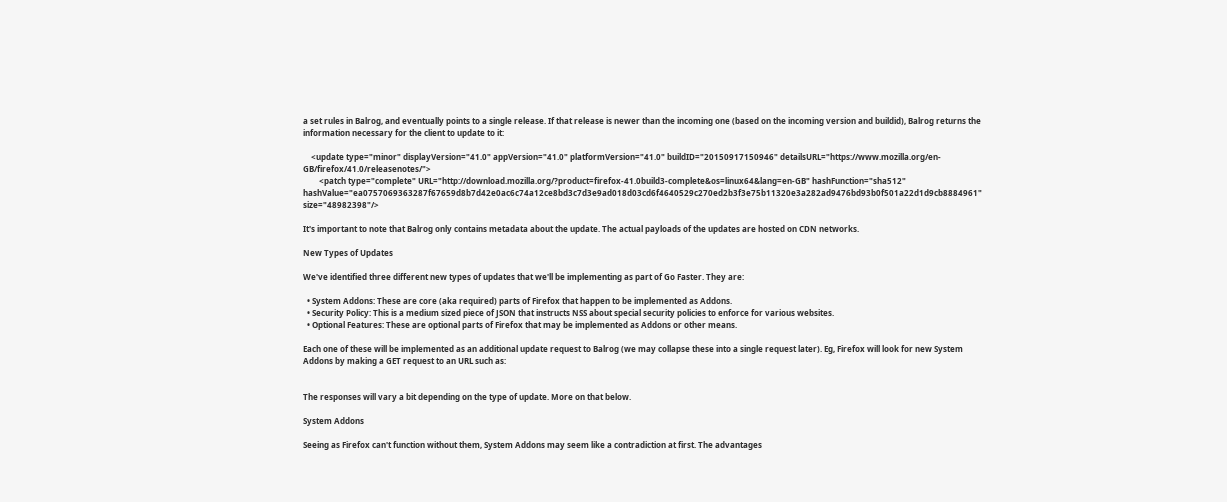a set rules in Balrog, and eventually points to a single release. If that release is newer than the incoming one (based on the incoming version and buildid), Balrog returns the information necessary for the client to update to it:

    <update type="minor" displayVersion="41.0" appVersion="41.0" platformVersion="41.0" buildID="20150917150946" detailsURL="https://www.mozilla.org/en-GB/firefox/41.0/releasenotes/">
        <patch type="complete" URL="http://download.mozilla.org/?product=firefox-41.0build3-complete&os=linux64&lang=en-GB" hashFunction="sha512" hashValue="ea0757069363287f67659d8b7d42e0ac6c74a12ce8bd3c7d3e9ad018d03cd6f4640529c270ed2b3f3e75b11320e3a282ad9476bd93b0f501a22d1d9cb8884961" size="48982398"/>

It's important to note that Balrog only contains metadata about the update. The actual payloads of the updates are hosted on CDN networks.

New Types of Updates

We've identified three different new types of updates that we'll be implementing as part of Go Faster. They are:

  • System Addons: These are core (aka required) parts of Firefox that happen to be implemented as Addons.
  • Security Policy: This is a medium sized piece of JSON that instructs NSS about special security policies to enforce for various websites.
  • Optional Features: These are optional parts of Firefox that may be implemented as Addons or other means.

Each one of these will be implemented as an additional update request to Balrog (we may collapse these into a single request later). Eg, Firefox will look for new System Addons by making a GET request to an URL such as:


The responses will vary a bit depending on the type of update. More on that below.

System Addons

Seeing as Firefox can't function without them, System Addons may seem like a contradiction at first. The advantages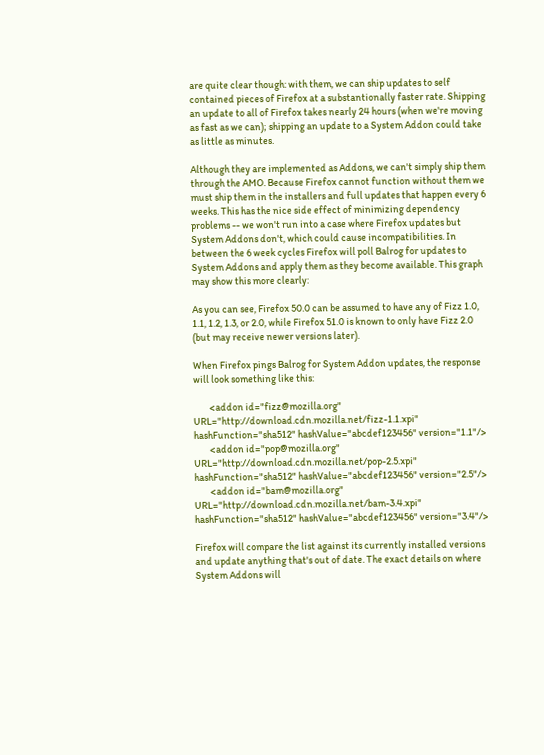are quite clear though: with them, we can ship updates to self contained pieces of Firefox at a substantionally faster rate. Shipping an update to all of Firefox takes nearly 24 hours (when we're moving as fast as we can); shipping an update to a System Addon could take as little as minutes.

Although they are implemented as Addons, we can't simply ship them through the AMO. Because Firefox cannot function without them we must ship them in the installers and full updates that happen every 6 weeks. This has the nice side effect of minimizing dependency problems -- we won't run into a case where Firefox updates but System Addons don't, which could cause incompatibilities. In between the 6 week cycles Firefox will poll Balrog for updates to System Addons and apply them as they become available. This graph may show this more clearly:

As you can see, Firefox 50.0 can be assumed to have any of Fizz 1.0, 1.1, 1.2, 1.3, or 2.0, while Firefox 51.0 is known to only have Fizz 2.0 (but may receive newer versions later).

When Firefox pings Balrog for System Addon updates, the response will look something like this:

        <addon id="fizz@mozilla.org" URL="http://download.cdn.mozilla.net/fizz-1.1.xpi" hashFunction="sha512" hashValue="abcdef123456" version="1.1"/>
        <addon id="pop@mozilla.org" URL="http://download.cdn.mozilla.net/pop-2.5.xpi" hashFunction="sha512" hashValue="abcdef123456" version="2.5"/>
        <addon id="bam@mozilla.org" URL="http://download.cdn.mozilla.net/bam-3.4.xpi" hashFunction="sha512" hashValue="abcdef123456" version="3.4"/>

Firefox will compare the list against its currently installed versions and update anything that's out of date. The exact details on where System Addons will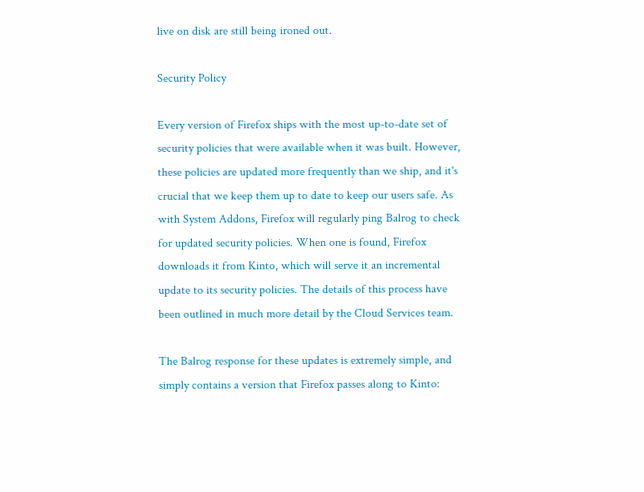live on disk are still being ironed out.

Security Policy

Every version of Firefox ships with the most up-to-date set of security policies that were available when it was built. However, these policies are updated more frequently than we ship, and it's crucial that we keep them up to date to keep our users safe. As with System Addons, Firefox will regularly ping Balrog to check for updated security policies. When one is found, Firefox downloads it from Kinto, which will serve it an incremental update to its security policies. The details of this process have been outlined in much more detail by the Cloud Services team.

The Balrog response for these updates is extremely simple, and simply contains a version that Firefox passes along to Kinto: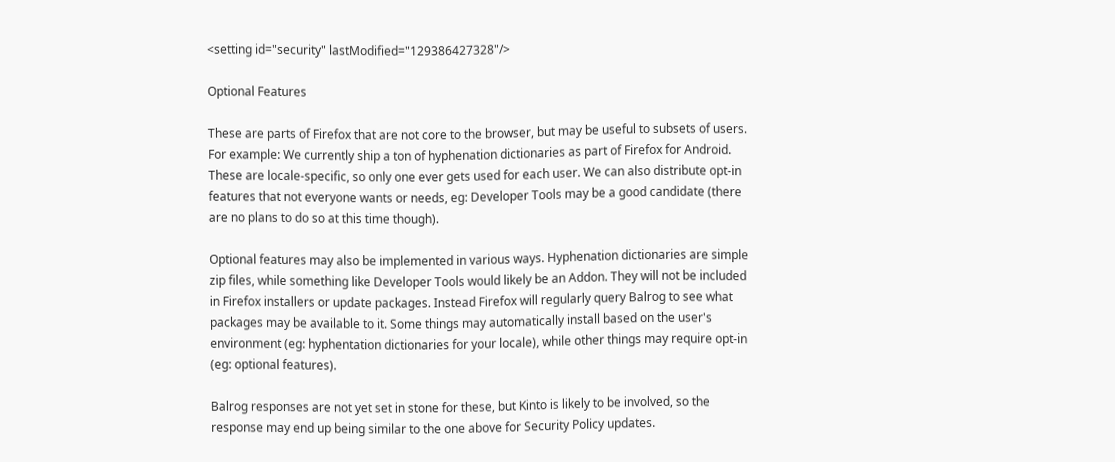<setting id="security" lastModified="129386427328"/>

Optional Features

These are parts of Firefox that are not core to the browser, but may be useful to subsets of users. For example: We currently ship a ton of hyphenation dictionaries as part of Firefox for Android. These are locale-specific, so only one ever gets used for each user. We can also distribute opt-in features that not everyone wants or needs, eg: Developer Tools may be a good candidate (there are no plans to do so at this time though).

Optional features may also be implemented in various ways. Hyphenation dictionaries are simple zip files, while something like Developer Tools would likely be an Addon. They will not be included in Firefox installers or update packages. Instead Firefox will regularly query Balrog to see what packages may be available to it. Some things may automatically install based on the user's environment (eg: hyphentation dictionaries for your locale), while other things may require opt-in (eg: optional features).

Balrog responses are not yet set in stone for these, but Kinto is likely to be involved, so the response may end up being similar to the one above for Security Policy updates.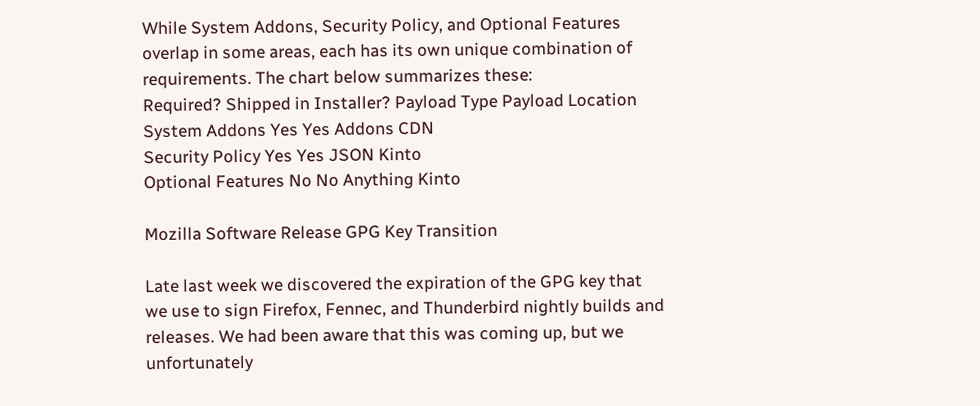While System Addons, Security Policy, and Optional Features overlap in some areas, each has its own unique combination of requirements. The chart below summarizes these:
Required? Shipped in Installer? Payload Type Payload Location
System Addons Yes Yes Addons CDN
Security Policy Yes Yes JSON Kinto
Optional Features No No Anything Kinto

Mozilla Software Release GPG Key Transition

Late last week we discovered the expiration of the GPG key that we use to sign Firefox, Fennec, and Thunderbird nightly builds and releases. We had been aware that this was coming up, but we unfortunately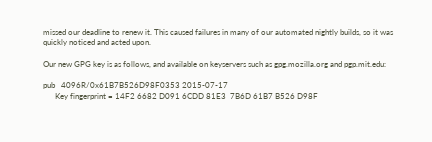missed our deadline to renew it. This caused failures in many of our automated nightly builds, so it was quickly noticed and acted upon.

Our new GPG key is as follows, and available on keyservers such as gpg.mozilla.org and pgp.mit.edu:

pub   4096R/0x61B7B526D98F0353 2015-07-17
      Key fingerprint = 14F2 6682 D091 6CDD 81E3  7B6D 61B7 B526 D98F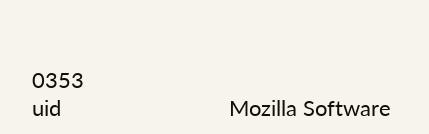0353
uid                            Mozilla Software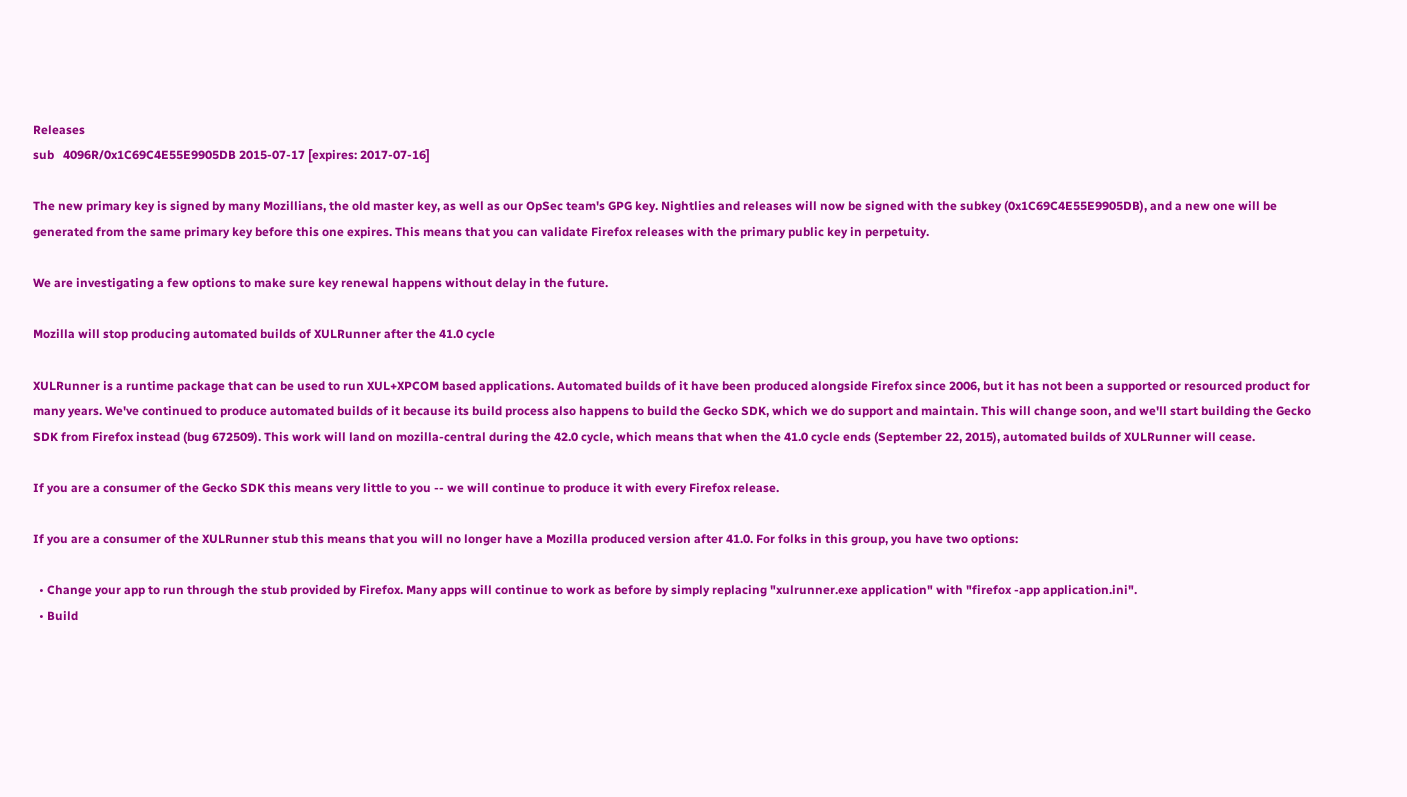Releases
sub   4096R/0x1C69C4E55E9905DB 2015-07-17 [expires: 2017-07-16]

The new primary key is signed by many Mozillians, the old master key, as well as our OpSec team's GPG key. Nightlies and releases will now be signed with the subkey (0x1C69C4E55E9905DB), and a new one will be generated from the same primary key before this one expires. This means that you can validate Firefox releases with the primary public key in perpetuity.

We are investigating a few options to make sure key renewal happens without delay in the future.

Mozilla will stop producing automated builds of XULRunner after the 41.0 cycle

XULRunner is a runtime package that can be used to run XUL+XPCOM based applications. Automated builds of it have been produced alongside Firefox since 2006, but it has not been a supported or resourced product for many years. We've continued to produce automated builds of it because its build process also happens to build the Gecko SDK, which we do support and maintain. This will change soon, and we'll start building the Gecko SDK from Firefox instead (bug 672509). This work will land on mozilla-central during the 42.0 cycle, which means that when the 41.0 cycle ends (September 22, 2015), automated builds of XULRunner will cease.

If you are a consumer of the Gecko SDK this means very little to you -- we will continue to produce it with every Firefox release.

If you are a consumer of the XULRunner stub this means that you will no longer have a Mozilla produced version after 41.0. For folks in this group, you have two options:

  • Change your app to run through the stub provided by Firefox. Many apps will continue to work as before by simply replacing "xulrunner.exe application" with "firefox -app application.ini".
  • Build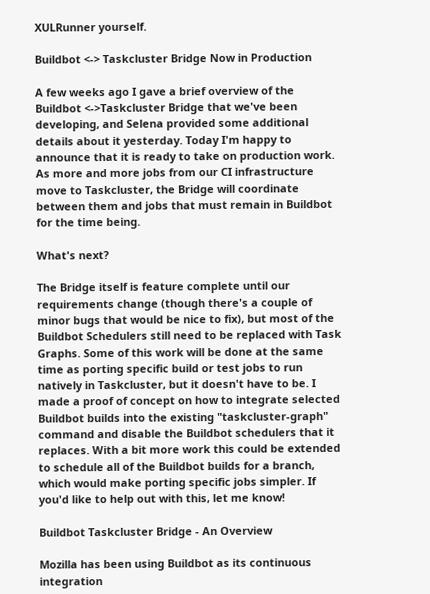XULRunner yourself.

Buildbot <-> Taskcluster Bridge Now in Production

A few weeks ago I gave a brief overview of the Buildbot <->Taskcluster Bridge that we've been developing, and Selena provided some additional details about it yesterday. Today I'm happy to announce that it is ready to take on production work. As more and more jobs from our CI infrastructure move to Taskcluster, the Bridge will coordinate between them and jobs that must remain in Buildbot for the time being.

What's next?

The Bridge itself is feature complete until our requirements change (though there's a couple of minor bugs that would be nice to fix), but most of the Buildbot Schedulers still need to be replaced with Task Graphs. Some of this work will be done at the same time as porting specific build or test jobs to run natively in Taskcluster, but it doesn't have to be. I made a proof of concept on how to integrate selected Buildbot builds into the existing "taskcluster-graph" command and disable the Buildbot schedulers that it replaces. With a bit more work this could be extended to schedule all of the Buildbot builds for a branch, which would make porting specific jobs simpler. If you'd like to help out with this, let me know!

Buildbot Taskcluster Bridge - An Overview

Mozilla has been using Buildbot as its continuous integration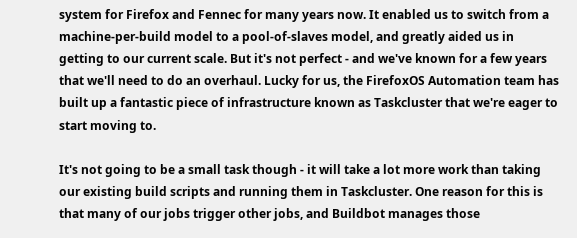system for Firefox and Fennec for many years now. It enabled us to switch from a machine-per-build model to a pool-of-slaves model, and greatly aided us in getting to our current scale. But it's not perfect - and we've known for a few years that we'll need to do an overhaul. Lucky for us, the FirefoxOS Automation team has built up a fantastic piece of infrastructure known as Taskcluster that we're eager to start moving to.

It's not going to be a small task though - it will take a lot more work than taking our existing build scripts and running them in Taskcluster. One reason for this is that many of our jobs trigger other jobs, and Buildbot manages those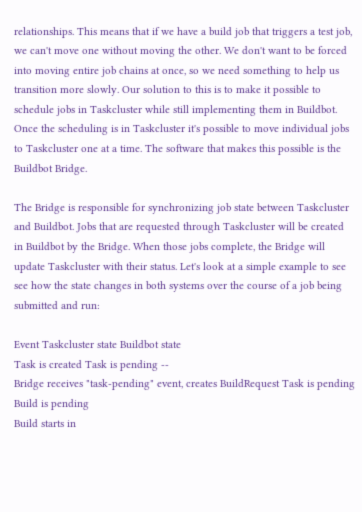relationships. This means that if we have a build job that triggers a test job, we can't move one without moving the other. We don't want to be forced into moving entire job chains at once, so we need something to help us transition more slowly. Our solution to this is to make it possible to schedule jobs in Taskcluster while still implementing them in Buildbot. Once the scheduling is in Taskcluster it's possible to move individual jobs to Taskcluster one at a time. The software that makes this possible is the Buildbot Bridge.

The Bridge is responsible for synchronizing job state between Taskcluster and Buildbot. Jobs that are requested through Taskcluster will be created in Buildbot by the Bridge. When those jobs complete, the Bridge will update Taskcluster with their status. Let's look at a simple example to see see how the state changes in both systems over the course of a job being submitted and run:

Event Taskcluster state Buildbot state
Task is created Task is pending --
Bridge receives "task-pending" event, creates BuildRequest Task is pending Build is pending
Build starts in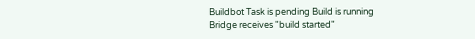Buildbot Task is pending Build is running
Bridge receives "build started"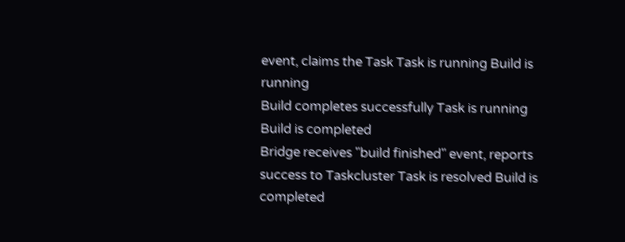event, claims the Task Task is running Build is running
Build completes successfully Task is running Build is completed
Bridge receives "build finished" event, reports success to Taskcluster Task is resolved Build is completed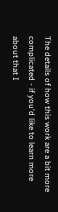The details of how this work are a bit more complicated - if you'd like to learn more about that I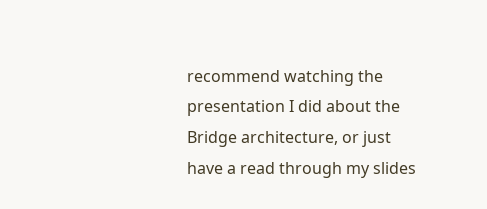recommend watching the presentation I did about the Bridge architecture, or just have a read through my slides